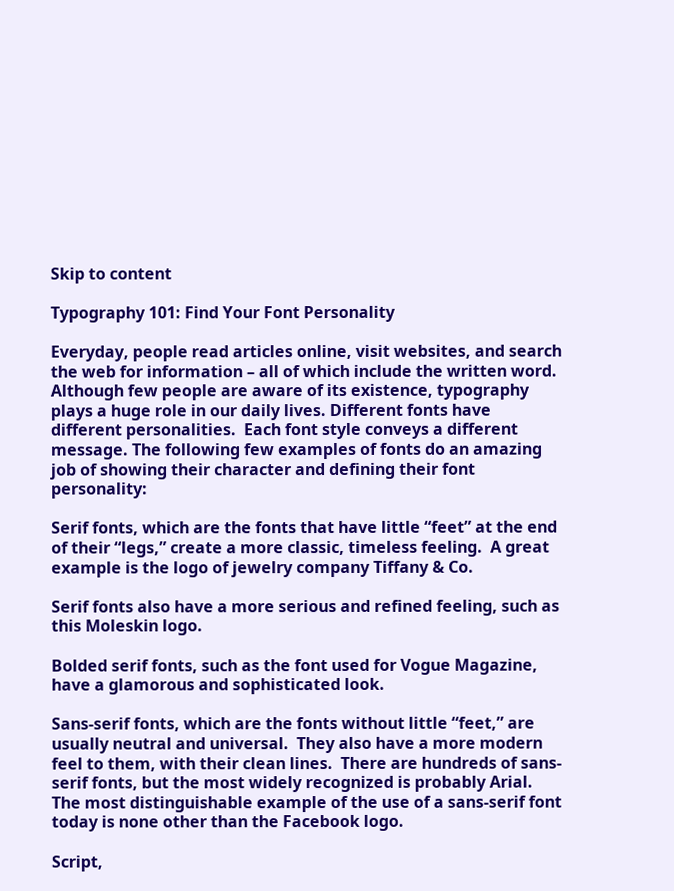Skip to content

Typography 101: Find Your Font Personality

Everyday, people read articles online, visit websites, and search the web for information – all of which include the written word. Although few people are aware of its existence, typography plays a huge role in our daily lives. Different fonts have different personalities.  Each font style conveys a different message. The following few examples of fonts do an amazing job of showing their character and defining their font personality:

Serif fonts, which are the fonts that have little “feet” at the end of their “legs,” create a more classic, timeless feeling.  A great example is the logo of jewelry company Tiffany & Co.

Serif fonts also have a more serious and refined feeling, such as this Moleskin logo.

Bolded serif fonts, such as the font used for Vogue Magazine, have a glamorous and sophisticated look.

Sans-serif fonts, which are the fonts without little “feet,” are usually neutral and universal.  They also have a more modern feel to them, with their clean lines.  There are hundreds of sans-serif fonts, but the most widely recognized is probably Arial.  The most distinguishable example of the use of a sans-serif font today is none other than the Facebook logo.

Script,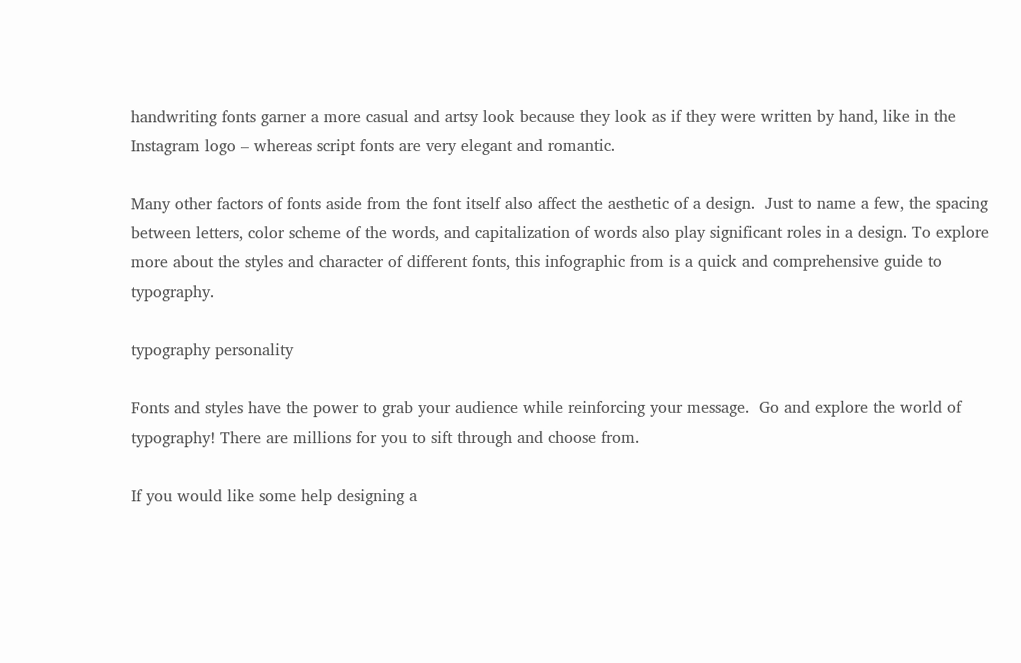handwriting fonts garner a more casual and artsy look because they look as if they were written by hand, like in the Instagram logo – whereas script fonts are very elegant and romantic.

Many other factors of fonts aside from the font itself also affect the aesthetic of a design.  Just to name a few, the spacing between letters, color scheme of the words, and capitalization of words also play significant roles in a design. To explore more about the styles and character of different fonts, this infographic from is a quick and comprehensive guide to typography.

typography personality

Fonts and styles have the power to grab your audience while reinforcing your message.  Go and explore the world of typography! There are millions for you to sift through and choose from.

If you would like some help designing a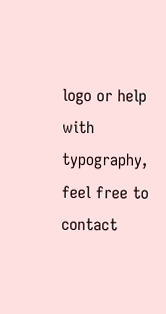logo or help with typography, feel free to contact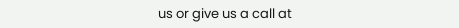us or give us a call at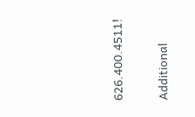626.400.4511!

Additional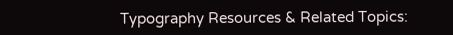Typography Resources & Related Topics: